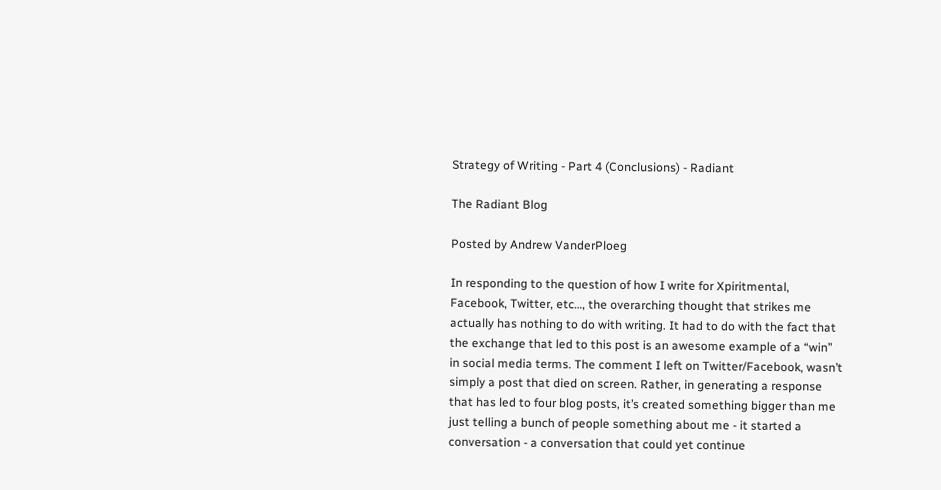Strategy of Writing - Part 4 (Conclusions) - Radiant

The Radiant Blog

Posted by Andrew VanderPloeg

In responding to the question of how I write for Xpiritmental, Facebook, Twitter, etc…, the overarching thought that strikes me actually has nothing to do with writing. It had to do with the fact that the exchange that led to this post is an awesome example of a “win” in social media terms. The comment I left on Twitter/Facebook, wasn’t simply a post that died on screen. Rather, in generating a response that has led to four blog posts, it’s created something bigger than me just telling a bunch of people something about me - it started a conversation - a conversation that could yet continue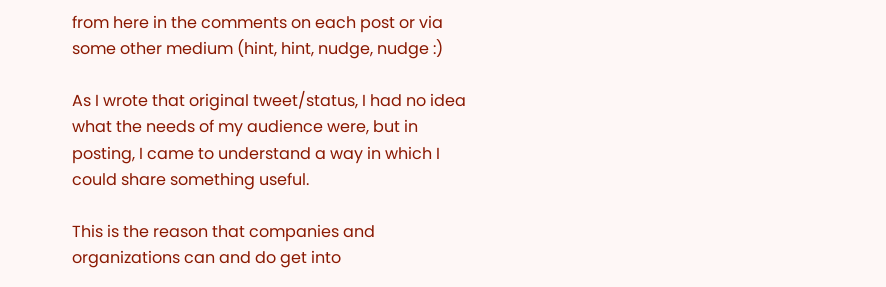from here in the comments on each post or via some other medium (hint, hint, nudge, nudge :)

As I wrote that original tweet/status, I had no idea what the needs of my audience were, but in posting, I came to understand a way in which I could share something useful.

This is the reason that companies and organizations can and do get into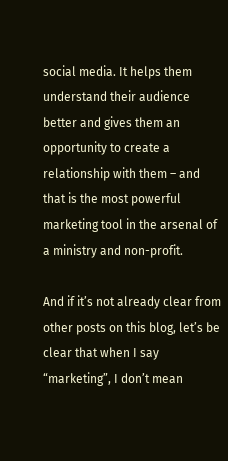social media. It helps them understand their audience better and gives them an opportunity to create a relationship with them – and that is the most powerful marketing tool in the arsenal of a ministry and non-profit.

And if it’s not already clear from other posts on this blog, let’s be clear that when I say “marketing”, I don’t mean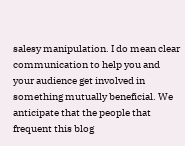salesy manipulation. I do mean clear communication to help you and your audience get involved in something mutually beneficial. We anticipate that the people that frequent this blog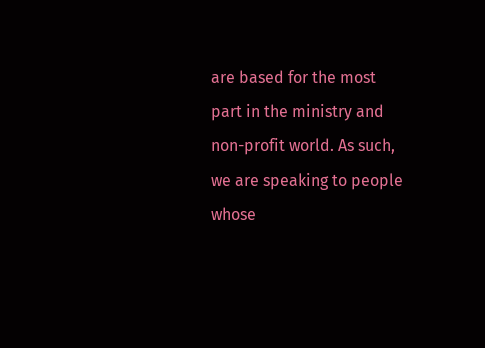are based for the most part in the ministry and non-profit world. As such, we are speaking to people whose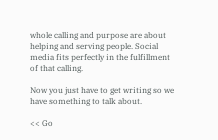whole calling and purpose are about helping and serving people. Social media fits perfectly in the fulfillment of that calling.

Now you just have to get writing so we have something to talk about.

<< Go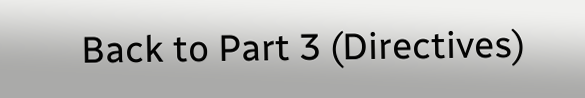Back to Part 3 (Directives)